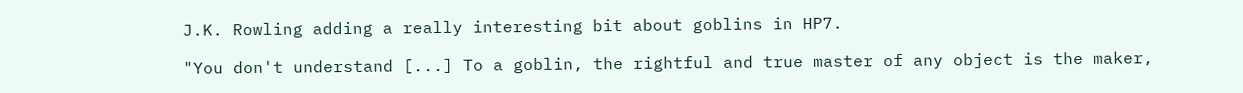J.K. Rowling adding a really interesting bit about goblins in HP7.

"You don't understand [...] To a goblin, the rightful and true master of any object is the maker,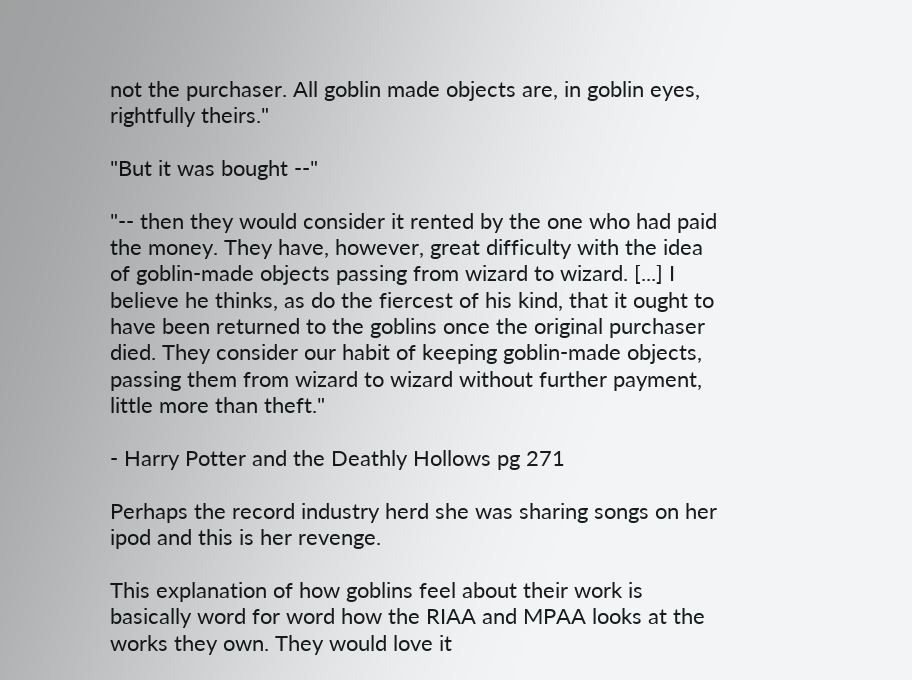not the purchaser. All goblin made objects are, in goblin eyes, rightfully theirs."

"But it was bought --"

"-- then they would consider it rented by the one who had paid the money. They have, however, great difficulty with the idea of goblin-made objects passing from wizard to wizard. [...] I believe he thinks, as do the fiercest of his kind, that it ought to have been returned to the goblins once the original purchaser died. They consider our habit of keeping goblin-made objects, passing them from wizard to wizard without further payment, little more than theft."

- Harry Potter and the Deathly Hollows pg 271

Perhaps the record industry herd she was sharing songs on her ipod and this is her revenge.

This explanation of how goblins feel about their work is basically word for word how the RIAA and MPAA looks at the works they own. They would love it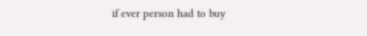if ever person had to buy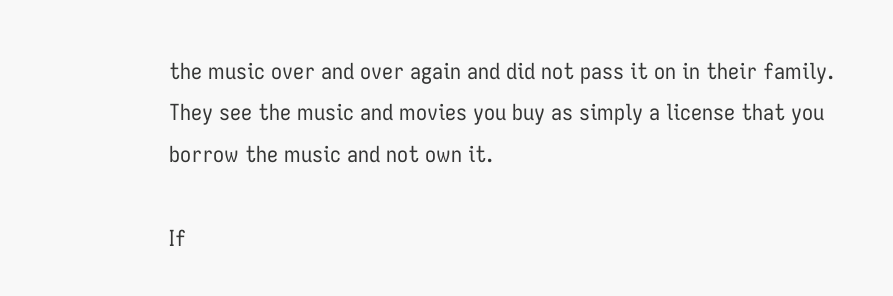the music over and over again and did not pass it on in their family. They see the music and movies you buy as simply a license that you borrow the music and not own it.

If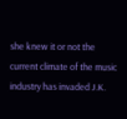she knew it or not the current climate of the music industry has invaded J.K.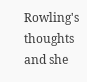Rowling's thoughts and she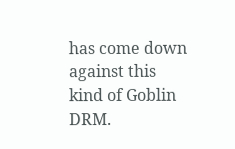has come down against this kind of Goblin DRM.